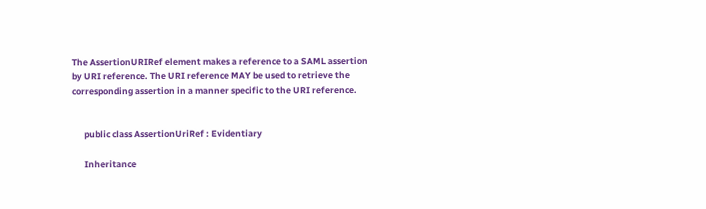The AssertionURIRef element makes a reference to a SAML assertion by URI reference. The URI reference MAY be used to retrieve the corresponding assertion in a manner specific to the URI reference.


      public class AssertionUriRef : Evidentiary

      Inheritance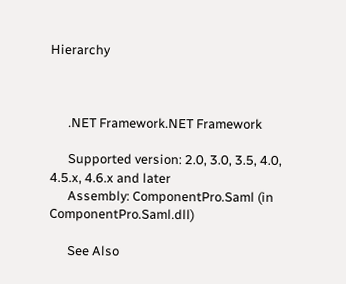Hierarchy



      .NET Framework.NET Framework

      Supported version: 2.0, 3.0, 3.5, 4.0, 4.5.x, 4.6.x and later
      Assembly: ComponentPro.Saml (in ComponentPro.Saml.dll)

      See Also